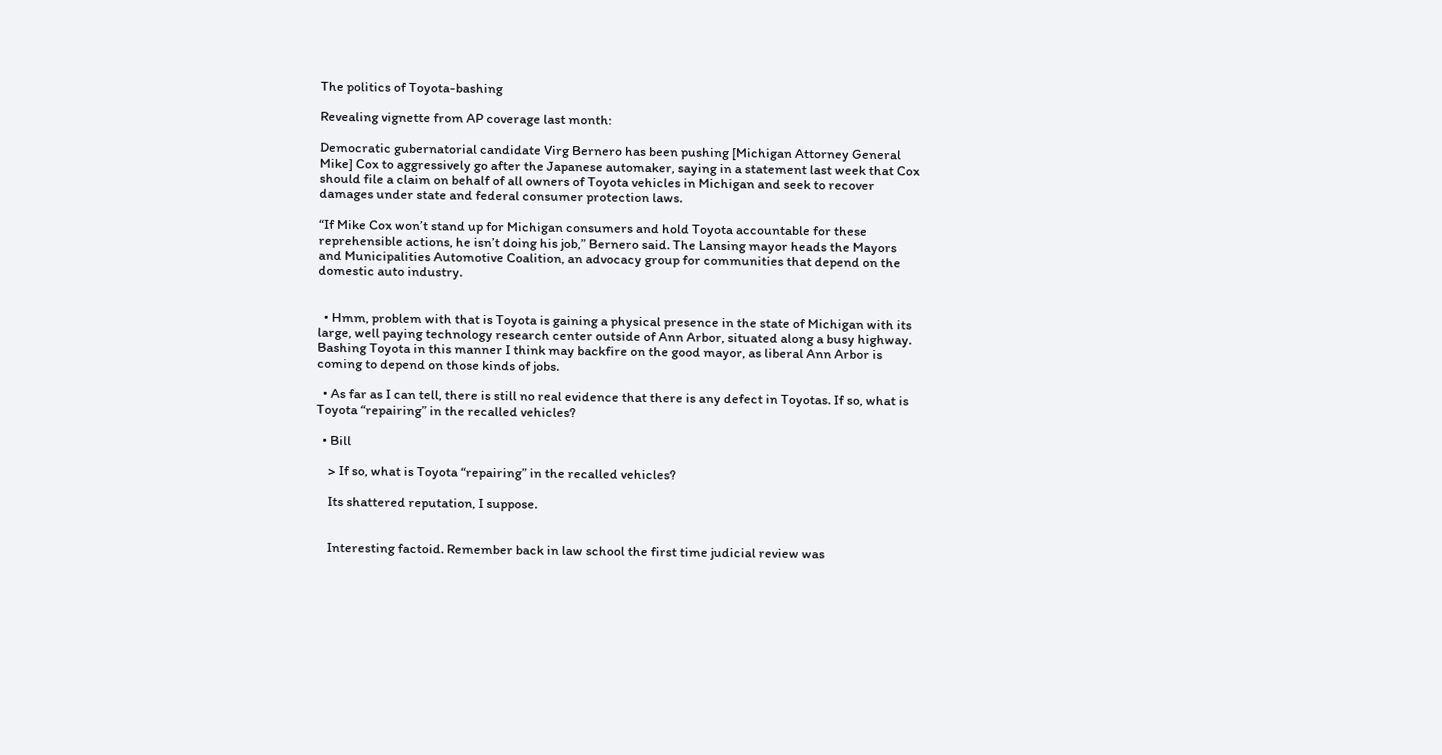The politics of Toyota-bashing

Revealing vignette from AP coverage last month:

Democratic gubernatorial candidate Virg Bernero has been pushing [Michigan Attorney General Mike] Cox to aggressively go after the Japanese automaker, saying in a statement last week that Cox should file a claim on behalf of all owners of Toyota vehicles in Michigan and seek to recover damages under state and federal consumer protection laws.

“If Mike Cox won’t stand up for Michigan consumers and hold Toyota accountable for these reprehensible actions, he isn’t doing his job,” Bernero said. The Lansing mayor heads the Mayors and Municipalities Automotive Coalition, an advocacy group for communities that depend on the domestic auto industry.


  • Hmm, problem with that is Toyota is gaining a physical presence in the state of Michigan with its large, well paying technology research center outside of Ann Arbor, situated along a busy highway. Bashing Toyota in this manner I think may backfire on the good mayor, as liberal Ann Arbor is coming to depend on those kinds of jobs.

  • As far as I can tell, there is still no real evidence that there is any defect in Toyotas. If so, what is Toyota “repairing” in the recalled vehicles?

  • Bill

    > If so, what is Toyota “repairing” in the recalled vehicles?

    Its shattered reputation, I suppose.


    Interesting factoid. Remember back in law school the first time judicial review was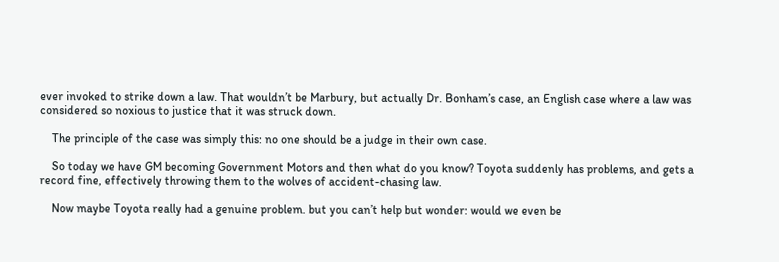ever invoked to strike down a law. That wouldn’t be Marbury, but actually Dr. Bonham’s case, an English case where a law was considered so noxious to justice that it was struck down.

    The principle of the case was simply this: no one should be a judge in their own case.

    So today we have GM becoming Government Motors and then what do you know? Toyota suddenly has problems, and gets a record fine, effectively throwing them to the wolves of accident-chasing law.

    Now maybe Toyota really had a genuine problem. but you can’t help but wonder: would we even be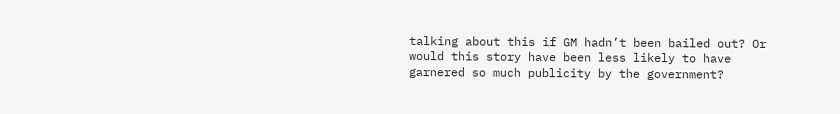talking about this if GM hadn’t been bailed out? Or would this story have been less likely to have garnered so much publicity by the government?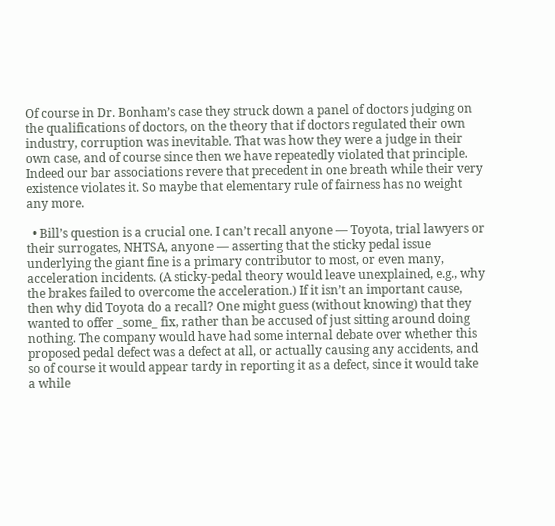Of course in Dr. Bonham’s case they struck down a panel of doctors judging on the qualifications of doctors, on the theory that if doctors regulated their own industry, corruption was inevitable. That was how they were a judge in their own case, and of course since then we have repeatedly violated that principle. Indeed our bar associations revere that precedent in one breath while their very existence violates it. So maybe that elementary rule of fairness has no weight any more.

  • Bill’s question is a crucial one. I can’t recall anyone — Toyota, trial lawyers or their surrogates, NHTSA, anyone — asserting that the sticky pedal issue underlying the giant fine is a primary contributor to most, or even many, acceleration incidents. (A sticky-pedal theory would leave unexplained, e.g., why the brakes failed to overcome the acceleration.) If it isn’t an important cause, then why did Toyota do a recall? One might guess (without knowing) that they wanted to offer _some_ fix, rather than be accused of just sitting around doing nothing. The company would have had some internal debate over whether this proposed pedal defect was a defect at all, or actually causing any accidents, and so of course it would appear tardy in reporting it as a defect, since it would take a while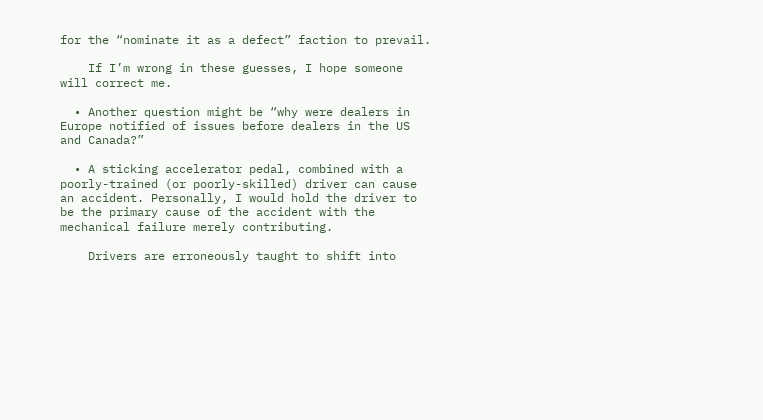for the “nominate it as a defect” faction to prevail.

    If I’m wrong in these guesses, I hope someone will correct me.

  • Another question might be “why were dealers in Europe notified of issues before dealers in the US and Canada?”

  • A sticking accelerator pedal, combined with a poorly-trained (or poorly-skilled) driver can cause an accident. Personally, I would hold the driver to be the primary cause of the accident with the mechanical failure merely contributing.

    Drivers are erroneously taught to shift into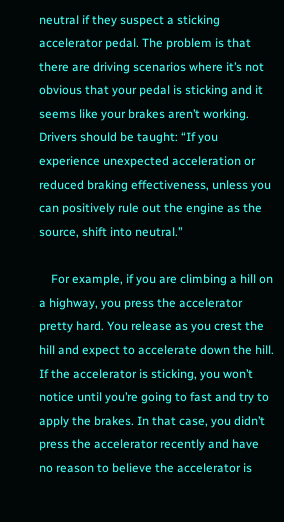neutral if they suspect a sticking accelerator pedal. The problem is that there are driving scenarios where it’s not obvious that your pedal is sticking and it seems like your brakes aren’t working. Drivers should be taught: “If you experience unexpected acceleration or reduced braking effectiveness, unless you can positively rule out the engine as the source, shift into neutral.”

    For example, if you are climbing a hill on a highway, you press the accelerator pretty hard. You release as you crest the hill and expect to accelerate down the hill. If the accelerator is sticking, you won’t notice until you’re going to fast and try to apply the brakes. In that case, you didn’t press the accelerator recently and have no reason to believe the accelerator is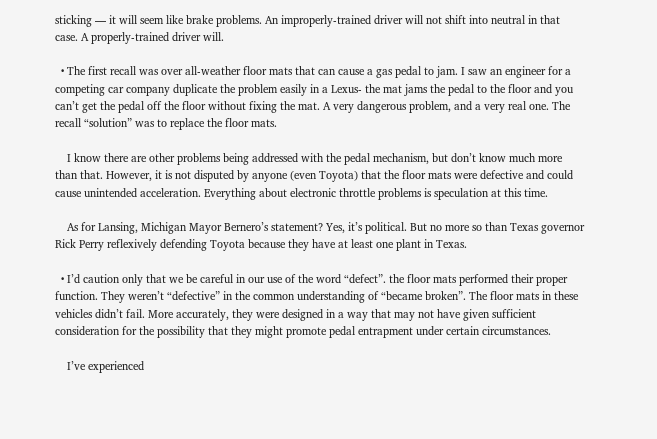sticking — it will seem like brake problems. An improperly-trained driver will not shift into neutral in that case. A properly-trained driver will.

  • The first recall was over all-weather floor mats that can cause a gas pedal to jam. I saw an engineer for a competing car company duplicate the problem easily in a Lexus- the mat jams the pedal to the floor and you can’t get the pedal off the floor without fixing the mat. A very dangerous problem, and a very real one. The recall “solution” was to replace the floor mats.

    I know there are other problems being addressed with the pedal mechanism, but don’t know much more than that. However, it is not disputed by anyone (even Toyota) that the floor mats were defective and could cause unintended acceleration. Everything about electronic throttle problems is speculation at this time.

    As for Lansing, Michigan Mayor Bernero’s statement? Yes, it’s political. But no more so than Texas governor Rick Perry reflexively defending Toyota because they have at least one plant in Texas.

  • I’d caution only that we be careful in our use of the word “defect”. the floor mats performed their proper function. They weren’t “defective” in the common understanding of “became broken”. The floor mats in these vehicles didn’t fail. More accurately, they were designed in a way that may not have given sufficient consideration for the possibility that they might promote pedal entrapment under certain circumstances.

    I’ve experienced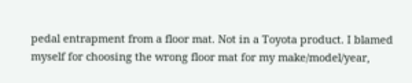pedal entrapment from a floor mat. Not in a Toyota product. I blamed myself for choosing the wrong floor mat for my make/model/year,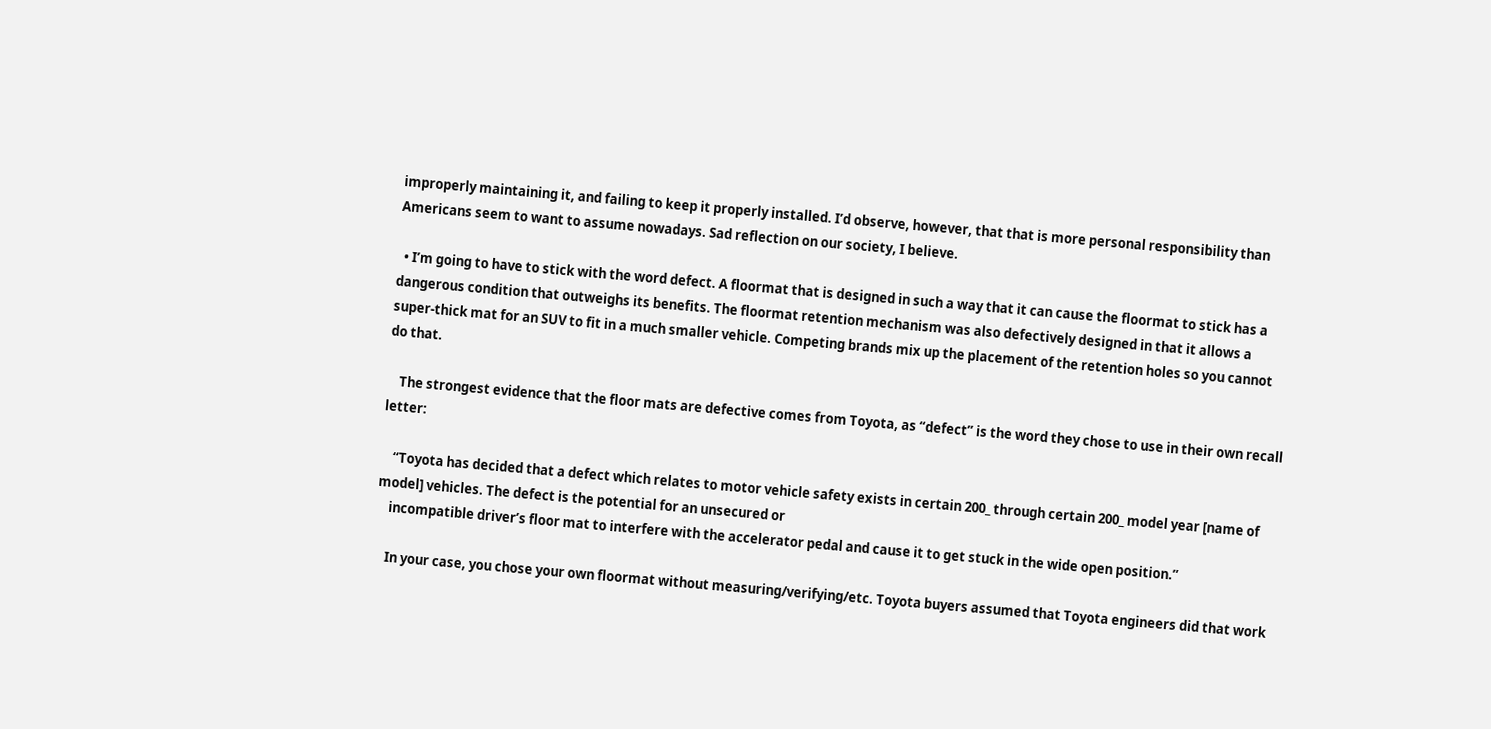improperly maintaining it, and failing to keep it properly installed. I’d observe, however, that that is more personal responsibility than Americans seem to want to assume nowadays. Sad reflection on our society, I believe.

  • I’m going to have to stick with the word defect. A floormat that is designed in such a way that it can cause the floormat to stick has a dangerous condition that outweighs its benefits. The floormat retention mechanism was also defectively designed in that it allows a super-thick mat for an SUV to fit in a much smaller vehicle. Competing brands mix up the placement of the retention holes so you cannot do that.

    The strongest evidence that the floor mats are defective comes from Toyota, as “defect” is the word they chose to use in their own recall letter:

    “Toyota has decided that a defect which relates to motor vehicle safety exists in certain 200_ through certain 200_ model year [name of model] vehicles. The defect is the potential for an unsecured or
    incompatible driver’s floor mat to interfere with the accelerator pedal and cause it to get stuck in the wide open position.”

    In your case, you chose your own floormat without measuring/verifying/etc. Toyota buyers assumed that Toyota engineers did that work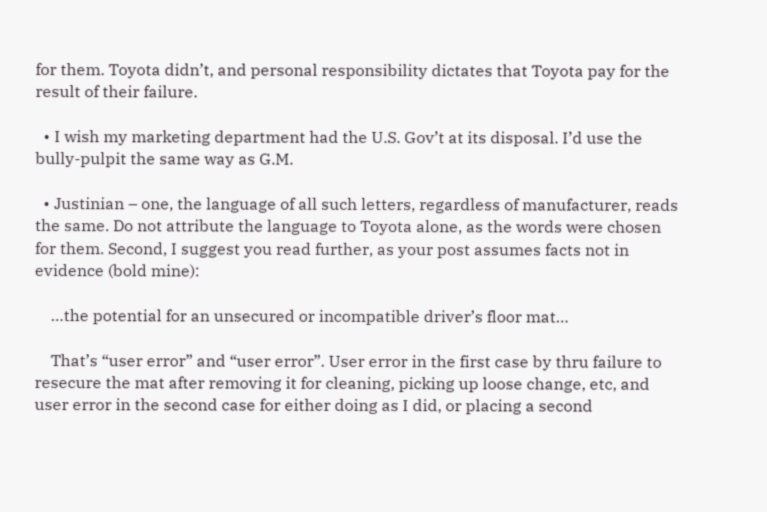for them. Toyota didn’t, and personal responsibility dictates that Toyota pay for the result of their failure.

  • I wish my marketing department had the U.S. Gov’t at its disposal. I’d use the bully-pulpit the same way as G.M.

  • Justinian – one, the language of all such letters, regardless of manufacturer, reads the same. Do not attribute the language to Toyota alone, as the words were chosen for them. Second, I suggest you read further, as your post assumes facts not in evidence (bold mine):

    …the potential for an unsecured or incompatible driver’s floor mat…

    That’s “user error” and “user error”. User error in the first case by thru failure to resecure the mat after removing it for cleaning, picking up loose change, etc, and user error in the second case for either doing as I did, or placing a second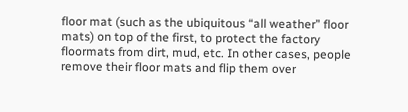floor mat (such as the ubiquitous “all weather” floor mats) on top of the first, to protect the factory floormats from dirt, mud, etc. In other cases, people remove their floor mats and flip them over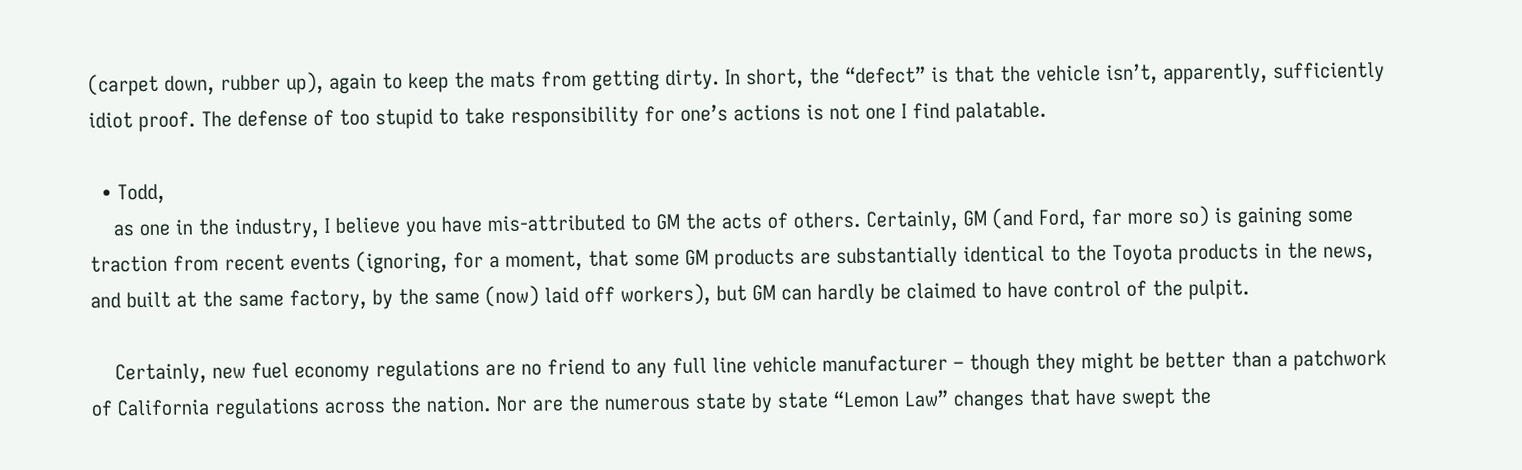(carpet down, rubber up), again to keep the mats from getting dirty. In short, the “defect” is that the vehicle isn’t, apparently, sufficiently idiot proof. The defense of too stupid to take responsibility for one’s actions is not one I find palatable.

  • Todd,
    as one in the industry, I believe you have mis-attributed to GM the acts of others. Certainly, GM (and Ford, far more so) is gaining some traction from recent events (ignoring, for a moment, that some GM products are substantially identical to the Toyota products in the news, and built at the same factory, by the same (now) laid off workers), but GM can hardly be claimed to have control of the pulpit.

    Certainly, new fuel economy regulations are no friend to any full line vehicle manufacturer – though they might be better than a patchwork of California regulations across the nation. Nor are the numerous state by state “Lemon Law” changes that have swept the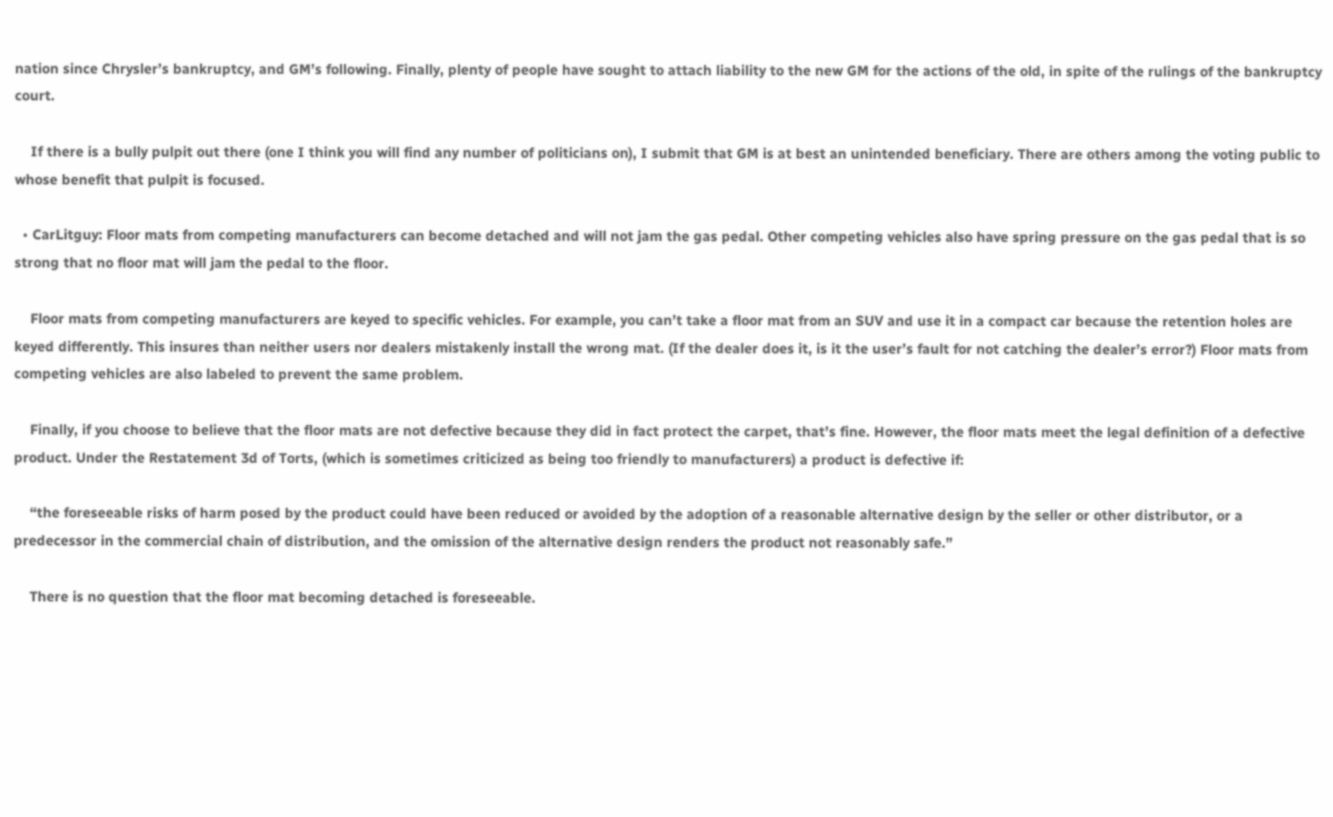nation since Chrysler’s bankruptcy, and GM’s following. Finally, plenty of people have sought to attach liability to the new GM for the actions of the old, in spite of the rulings of the bankruptcy court.

    If there is a bully pulpit out there (one I think you will find any number of politicians on), I submit that GM is at best an unintended beneficiary. There are others among the voting public to whose benefit that pulpit is focused.

  • CarLitguy: Floor mats from competing manufacturers can become detached and will not jam the gas pedal. Other competing vehicles also have spring pressure on the gas pedal that is so strong that no floor mat will jam the pedal to the floor.

    Floor mats from competing manufacturers are keyed to specific vehicles. For example, you can’t take a floor mat from an SUV and use it in a compact car because the retention holes are keyed differently. This insures than neither users nor dealers mistakenly install the wrong mat. (If the dealer does it, is it the user’s fault for not catching the dealer’s error?) Floor mats from competing vehicles are also labeled to prevent the same problem.

    Finally, if you choose to believe that the floor mats are not defective because they did in fact protect the carpet, that’s fine. However, the floor mats meet the legal definition of a defective product. Under the Restatement 3d of Torts, (which is sometimes criticized as being too friendly to manufacturers) a product is defective if:

    “the foreseeable risks of harm posed by the product could have been reduced or avoided by the adoption of a reasonable alternative design by the seller or other distributor, or a predecessor in the commercial chain of distribution, and the omission of the alternative design renders the product not reasonably safe.”

    There is no question that the floor mat becoming detached is foreseeable.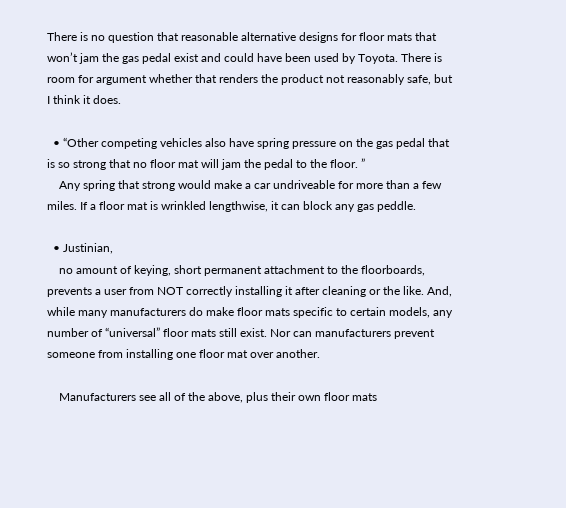There is no question that reasonable alternative designs for floor mats that won’t jam the gas pedal exist and could have been used by Toyota. There is room for argument whether that renders the product not reasonably safe, but I think it does.

  • “Other competing vehicles also have spring pressure on the gas pedal that is so strong that no floor mat will jam the pedal to the floor. ”
    Any spring that strong would make a car undriveable for more than a few miles. If a floor mat is wrinkled lengthwise, it can block any gas peddle.

  • Justinian,
    no amount of keying, short permanent attachment to the floorboards, prevents a user from NOT correctly installing it after cleaning or the like. And, while many manufacturers do make floor mats specific to certain models, any number of “universal” floor mats still exist. Nor can manufacturers prevent someone from installing one floor mat over another.

    Manufacturers see all of the above, plus their own floor mats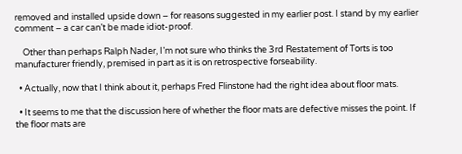removed and installed upside down – for reasons suggested in my earlier post. I stand by my earlier comment – a car can’t be made idiot-proof.

    Other than perhaps Ralph Nader, I’m not sure who thinks the 3rd Restatement of Torts is too manufacturer friendly, premised in part as it is on retrospective forseability.

  • Actually, now that I think about it, perhaps Fred Flinstone had the right idea about floor mats.

  • It seems to me that the discussion here of whether the floor mats are defective misses the point. If the floor mats are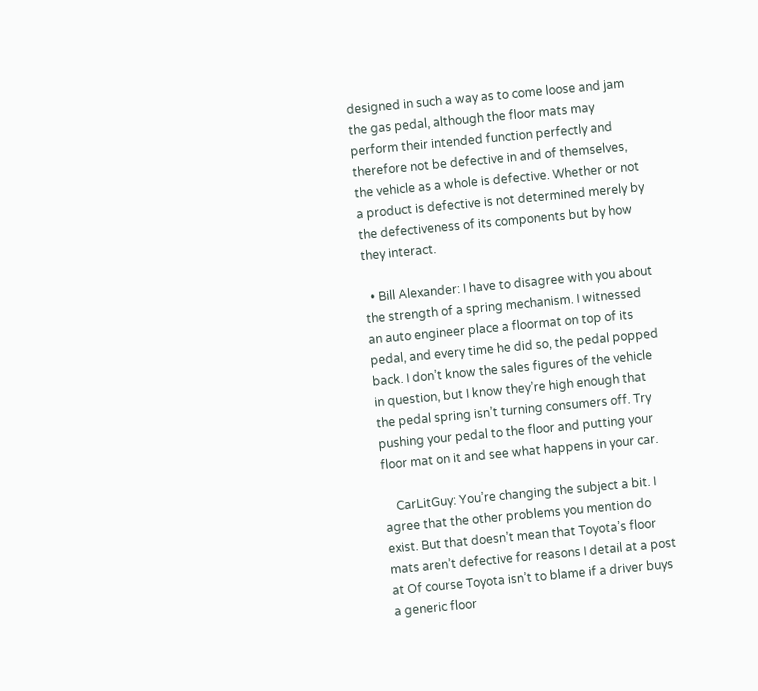designed in such a way as to come loose and jam the gas pedal, although the floor mats may perform their intended function perfectly and therefore not be defective in and of themselves, the vehicle as a whole is defective. Whether or not a product is defective is not determined merely by the defectiveness of its components but by how they interact.

  • Bill Alexander: I have to disagree with you about the strength of a spring mechanism. I witnessed an auto engineer place a floormat on top of its pedal, and every time he did so, the pedal popped back. I don’t know the sales figures of the vehicle in question, but I know they’re high enough that the pedal spring isn’t turning consumers off. Try pushing your pedal to the floor and putting your floor mat on it and see what happens in your car.

    CarLitGuy: You’re changing the subject a bit. I agree that the other problems you mention do exist. But that doesn’t mean that Toyota’s floor mats aren’t defective for reasons I detail at a post at Of course Toyota isn’t to blame if a driver buys a generic floor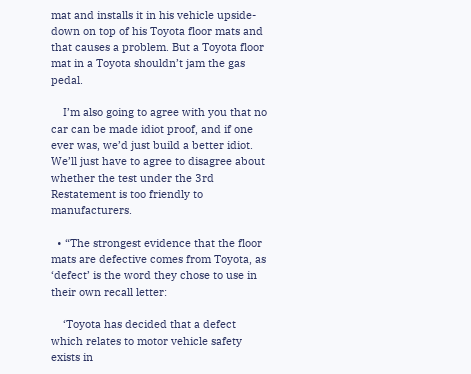mat and installs it in his vehicle upside-down on top of his Toyota floor mats and that causes a problem. But a Toyota floor mat in a Toyota shouldn’t jam the gas pedal.

    I’m also going to agree with you that no car can be made idiot proof, and if one ever was, we’d just build a better idiot. We’ll just have to agree to disagree about whether the test under the 3rd Restatement is too friendly to manufacturers.

  • “The strongest evidence that the floor mats are defective comes from Toyota, as ‘defect’ is the word they chose to use in their own recall letter:

    ‘Toyota has decided that a defect which relates to motor vehicle safety exists in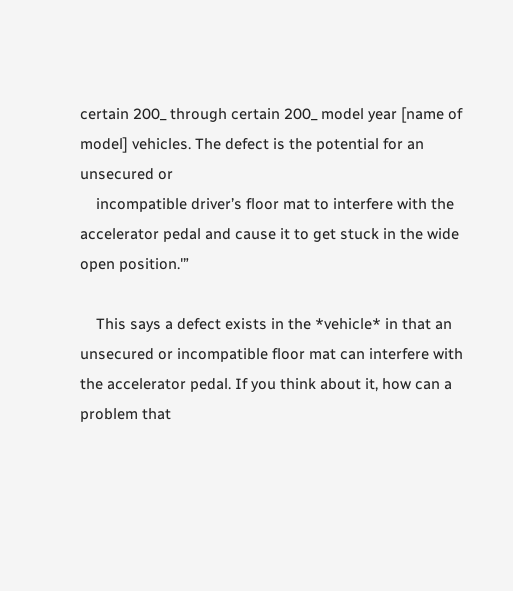certain 200_ through certain 200_ model year [name of model] vehicles. The defect is the potential for an unsecured or
    incompatible driver’s floor mat to interfere with the accelerator pedal and cause it to get stuck in the wide open position.'”

    This says a defect exists in the *vehicle* in that an unsecured or incompatible floor mat can interfere with the accelerator pedal. If you think about it, how can a problem that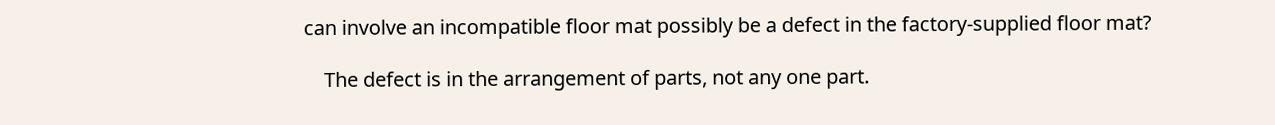can involve an incompatible floor mat possibly be a defect in the factory-supplied floor mat?

    The defect is in the arrangement of parts, not any one part.